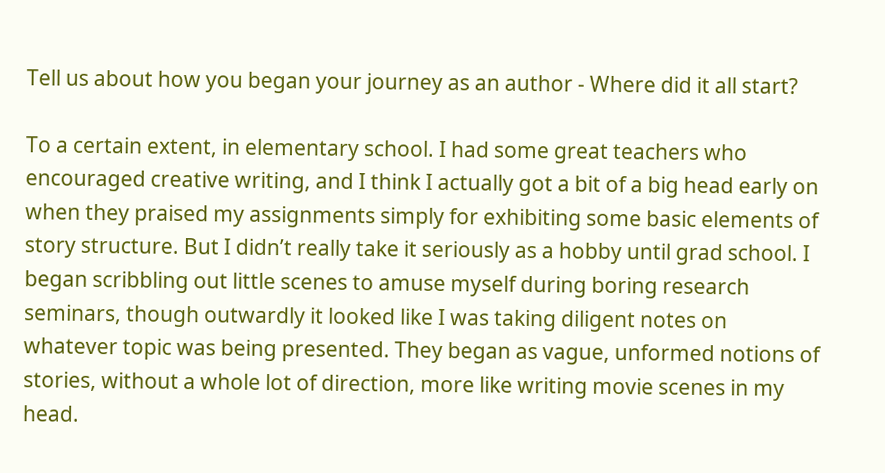Tell us about how you began your journey as an author - Where did it all start?

To a certain extent, in elementary school. I had some great teachers who encouraged creative writing, and I think I actually got a bit of a big head early on when they praised my assignments simply for exhibiting some basic elements of story structure. But I didn’t really take it seriously as a hobby until grad school. I began scribbling out little scenes to amuse myself during boring research seminars, though outwardly it looked like I was taking diligent notes on whatever topic was being presented. They began as vague, unformed notions of stories, without a whole lot of direction, more like writing movie scenes in my head.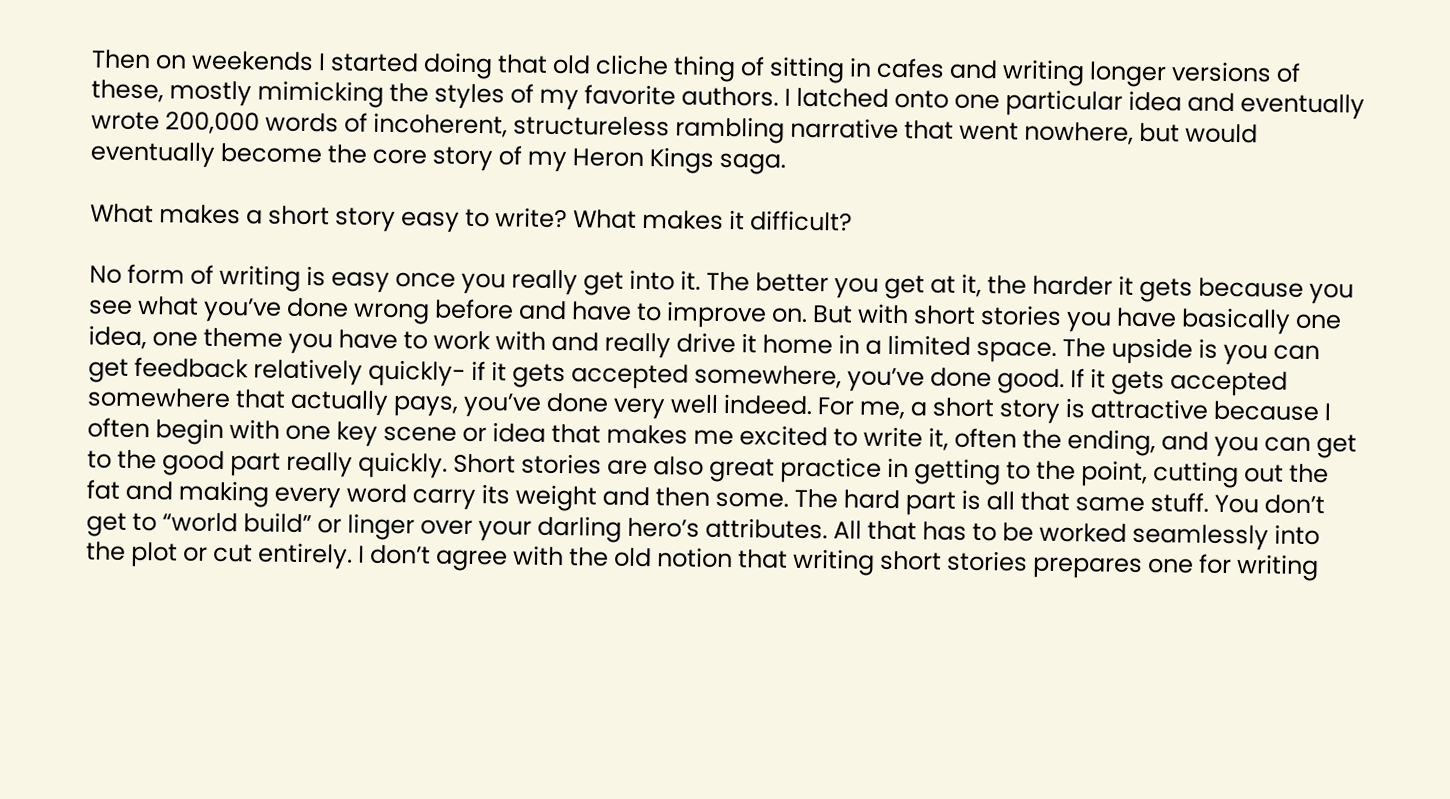Then on weekends I started doing that old cliche thing of sitting in cafes and writing longer versions of these, mostly mimicking the styles of my favorite authors. I latched onto one particular idea and eventually wrote 200,000 words of incoherent, structureless rambling narrative that went nowhere, but would eventually become the core story of my Heron Kings saga.

What makes a short story easy to write? What makes it difficult?

No form of writing is easy once you really get into it. The better you get at it, the harder it gets because you see what you’ve done wrong before and have to improve on. But with short stories you have basically one idea, one theme you have to work with and really drive it home in a limited space. The upside is you can get feedback relatively quickly- if it gets accepted somewhere, you’ve done good. If it gets accepted somewhere that actually pays, you’ve done very well indeed. For me, a short story is attractive because I often begin with one key scene or idea that makes me excited to write it, often the ending, and you can get to the good part really quickly. Short stories are also great practice in getting to the point, cutting out the fat and making every word carry its weight and then some. The hard part is all that same stuff. You don’t get to “world build” or linger over your darling hero’s attributes. All that has to be worked seamlessly into the plot or cut entirely. I don’t agree with the old notion that writing short stories prepares one for writing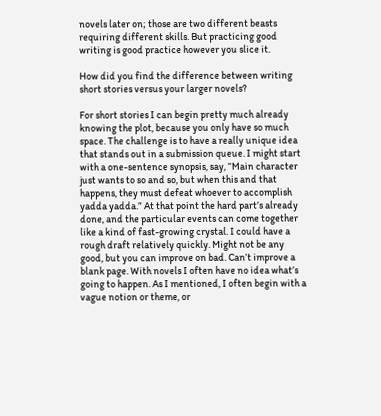novels later on; those are two different beasts requiring different skills. But practicing good writing is good practice however you slice it.

How did you find the difference between writing short stories versus your larger novels?

For short stories I can begin pretty much already knowing the plot, because you only have so much space. The challenge is to have a really unique idea that stands out in a submission queue. I might start with a one-sentence synopsis, say, “Main character just wants to so and so, but when this and that happens, they must defeat whoever to accomplish yadda yadda.” At that point the hard part’s already done, and the particular events can come together like a kind of fast-growing crystal. I could have a rough draft relatively quickly. Might not be any good, but you can improve on bad. Can’t improve a blank page. With novels I often have no idea what’s going to happen. As I mentioned, I often begin with a vague notion or theme, or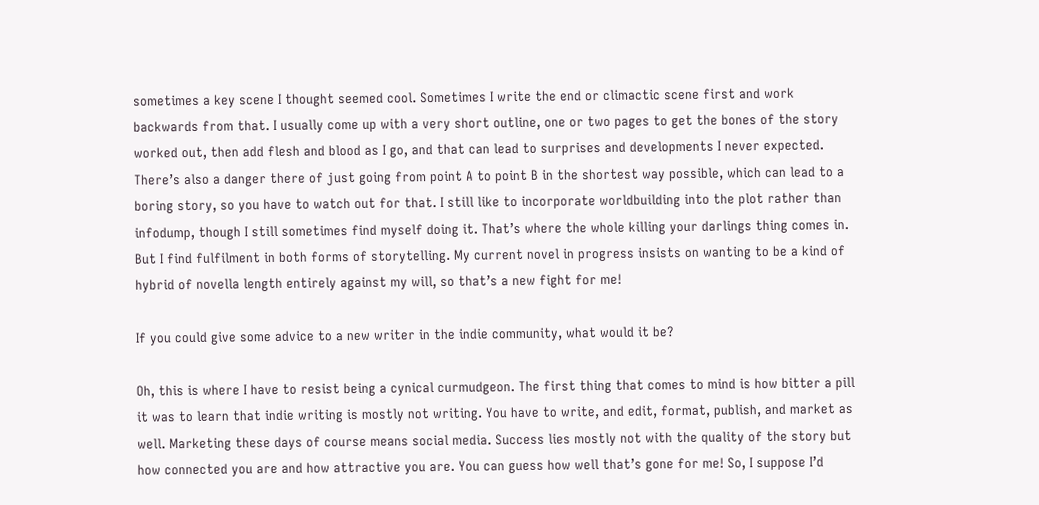sometimes a key scene I thought seemed cool. Sometimes I write the end or climactic scene first and work backwards from that. I usually come up with a very short outline, one or two pages to get the bones of the story worked out, then add flesh and blood as I go, and that can lead to surprises and developments I never expected. There’s also a danger there of just going from point A to point B in the shortest way possible, which can lead to a boring story, so you have to watch out for that. I still like to incorporate worldbuilding into the plot rather than infodump, though I still sometimes find myself doing it. That’s where the whole killing your darlings thing comes in. But I find fulfilment in both forms of storytelling. My current novel in progress insists on wanting to be a kind of hybrid of novella length entirely against my will, so that’s a new fight for me!

If you could give some advice to a new writer in the indie community, what would it be?

Oh, this is where I have to resist being a cynical curmudgeon. The first thing that comes to mind is how bitter a pill it was to learn that indie writing is mostly not writing. You have to write, and edit, format, publish, and market as well. Marketing these days of course means social media. Success lies mostly not with the quality of the story but how connected you are and how attractive you are. You can guess how well that’s gone for me! So, I suppose I’d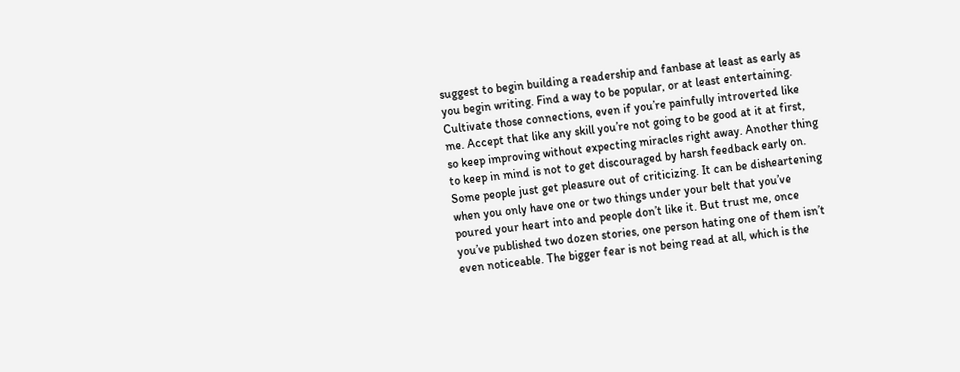suggest to begin building a readership and fanbase at least as early as you begin writing. Find a way to be popular, or at least entertaining. Cultivate those connections, even if you’re painfully introverted like me. Accept that like any skill you’re not going to be good at it at first, so keep improving without expecting miracles right away. Another thing to keep in mind is not to get discouraged by harsh feedback early on. Some people just get pleasure out of criticizing. It can be disheartening when you only have one or two things under your belt that you’ve poured your heart into and people don’t like it. But trust me, once you’ve published two dozen stories, one person hating one of them isn’t even noticeable. The bigger fear is not being read at all, which is the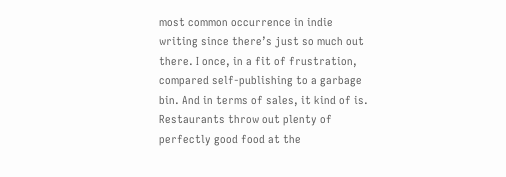most common occurrence in indie writing since there’s just so much out there. I once, in a fit of frustration, compared self-publishing to a garbage bin. And in terms of sales, it kind of is. Restaurants throw out plenty of perfectly good food at the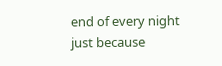end of every night just because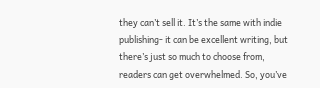they can’t sell it. It’s the same with indie publishing- it can be excellent writing, but there’s just so much to choose from, readers can get overwhelmed. So, you’ve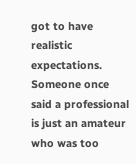got to have realistic expectations. Someone once said a professional is just an amateur who was too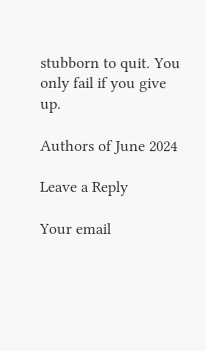stubborn to quit. You only fail if you give up.

Authors of June 2024

Leave a Reply

Your email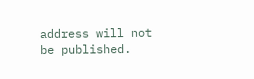address will not be published.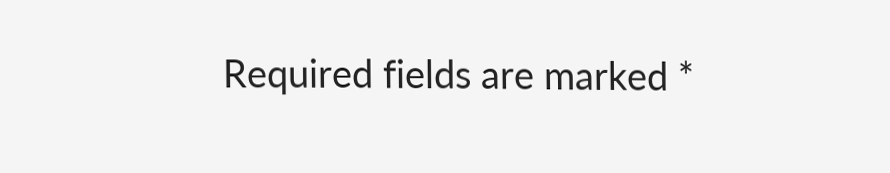Required fields are marked *